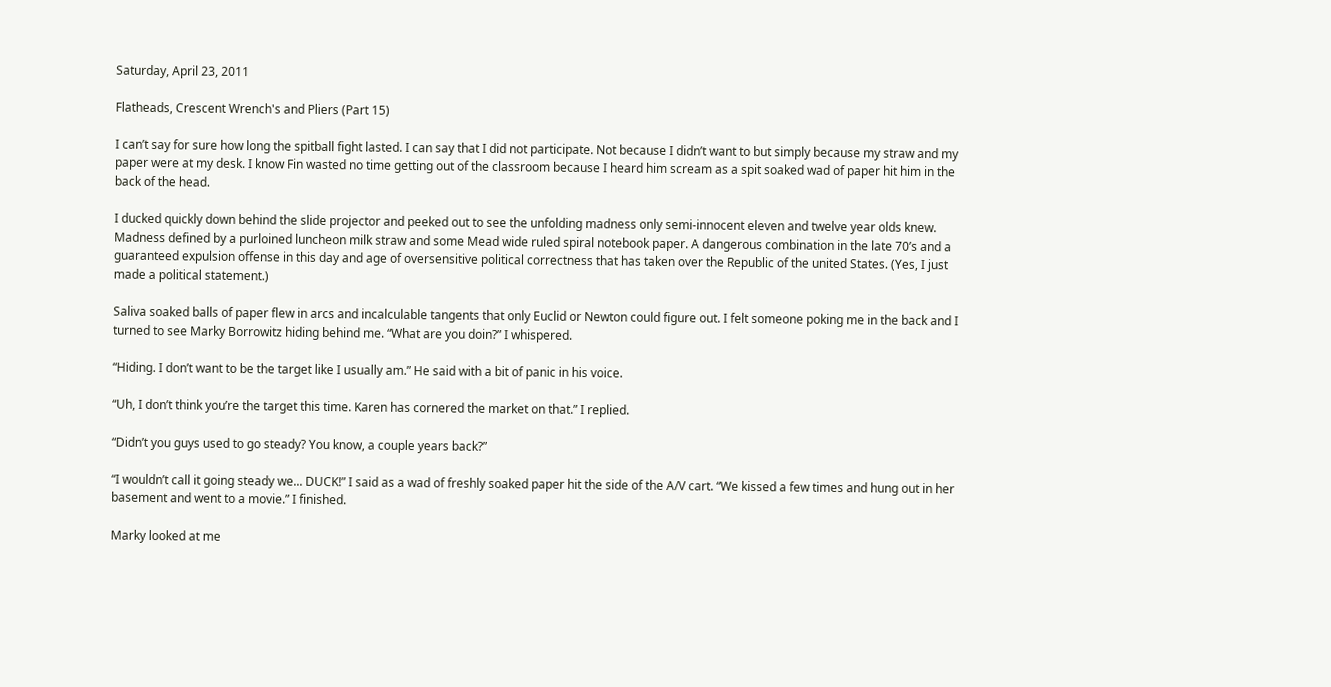Saturday, April 23, 2011

Flatheads, Crescent Wrench's and Pliers (Part 15)

I can’t say for sure how long the spitball fight lasted. I can say that I did not participate. Not because I didn’t want to but simply because my straw and my paper were at my desk. I know Fin wasted no time getting out of the classroom because I heard him scream as a spit soaked wad of paper hit him in the back of the head.

I ducked quickly down behind the slide projector and peeked out to see the unfolding madness only semi-innocent eleven and twelve year olds knew. Madness defined by a purloined luncheon milk straw and some Mead wide ruled spiral notebook paper. A dangerous combination in the late 70’s and a guaranteed expulsion offense in this day and age of oversensitive political correctness that has taken over the Republic of the united States. (Yes, I just made a political statement.)

Saliva soaked balls of paper flew in arcs and incalculable tangents that only Euclid or Newton could figure out. I felt someone poking me in the back and I turned to see Marky Borrowitz hiding behind me. “What are you doin?” I whispered.

“Hiding. I don’t want to be the target like I usually am.” He said with a bit of panic in his voice.

“Uh, I don’t think you’re the target this time. Karen has cornered the market on that.” I replied.

“Didn’t you guys used to go steady? You know, a couple years back?”

“I wouldn’t call it going steady we... DUCK!” I said as a wad of freshly soaked paper hit the side of the A/V cart. “We kissed a few times and hung out in her basement and went to a movie.” I finished.

Marky looked at me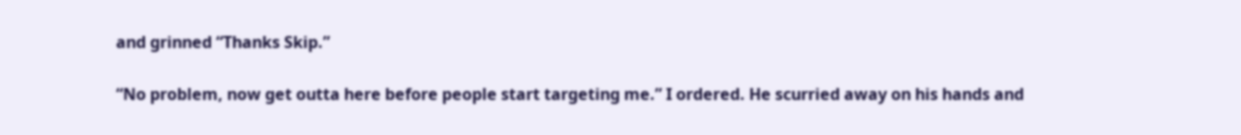and grinned “Thanks Skip.”

“No problem, now get outta here before people start targeting me.” I ordered. He scurried away on his hands and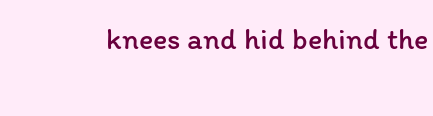knees and hid behind the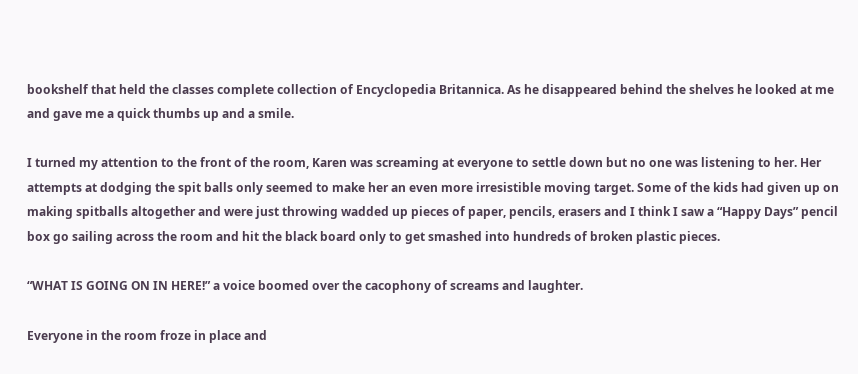bookshelf that held the classes complete collection of Encyclopedia Britannica. As he disappeared behind the shelves he looked at me and gave me a quick thumbs up and a smile.

I turned my attention to the front of the room, Karen was screaming at everyone to settle down but no one was listening to her. Her attempts at dodging the spit balls only seemed to make her an even more irresistible moving target. Some of the kids had given up on making spitballs altogether and were just throwing wadded up pieces of paper, pencils, erasers and I think I saw a “Happy Days” pencil box go sailing across the room and hit the black board only to get smashed into hundreds of broken plastic pieces.

“WHAT IS GOING ON IN HERE!” a voice boomed over the cacophony of screams and laughter.

Everyone in the room froze in place and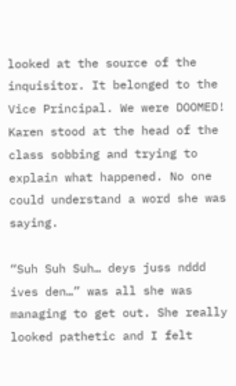looked at the source of the inquisitor. It belonged to the Vice Principal. We were DOOMED! Karen stood at the head of the class sobbing and trying to explain what happened. No one could understand a word she was saying.

“Suh Suh Suh… deys juss nddd ives den…” was all she was managing to get out. She really looked pathetic and I felt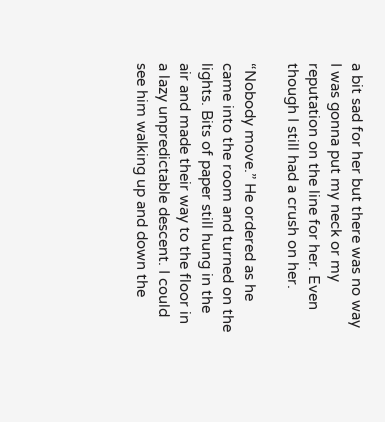a bit sad for her but there was no way I was gonna put my neck or my reputation on the line for her. Even though I still had a crush on her.

“Nobody move.” He ordered as he came into the room and turned on the lights. Bits of paper still hung in the air and made their way to the floor in a lazy unpredictable descent. I could see him walking up and down the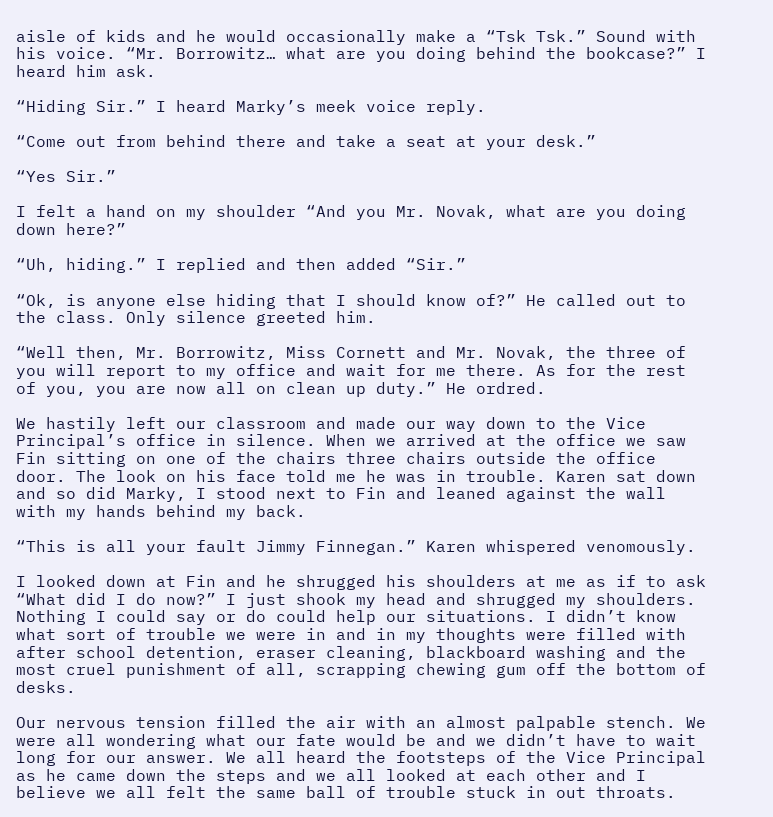aisle of kids and he would occasionally make a “Tsk Tsk.” Sound with his voice. “Mr. Borrowitz… what are you doing behind the bookcase?” I heard him ask.

“Hiding Sir.” I heard Marky’s meek voice reply.

“Come out from behind there and take a seat at your desk.”

“Yes Sir.”

I felt a hand on my shoulder “And you Mr. Novak, what are you doing down here?”

“Uh, hiding.” I replied and then added “Sir.”

“Ok, is anyone else hiding that I should know of?” He called out to the class. Only silence greeted him.

“Well then, Mr. Borrowitz, Miss Cornett and Mr. Novak, the three of you will report to my office and wait for me there. As for the rest of you, you are now all on clean up duty.” He ordred.

We hastily left our classroom and made our way down to the Vice Principal’s office in silence. When we arrived at the office we saw Fin sitting on one of the chairs three chairs outside the office door. The look on his face told me he was in trouble. Karen sat down and so did Marky, I stood next to Fin and leaned against the wall with my hands behind my back.

“This is all your fault Jimmy Finnegan.” Karen whispered venomously.

I looked down at Fin and he shrugged his shoulders at me as if to ask “What did I do now?” I just shook my head and shrugged my shoulders. Nothing I could say or do could help our situations. I didn’t know what sort of trouble we were in and in my thoughts were filled with after school detention, eraser cleaning, blackboard washing and the most cruel punishment of all, scrapping chewing gum off the bottom of desks.

Our nervous tension filled the air with an almost palpable stench. We were all wondering what our fate would be and we didn’t have to wait long for our answer. We all heard the footsteps of the Vice Principal as he came down the steps and we all looked at each other and I believe we all felt the same ball of trouble stuck in out throats.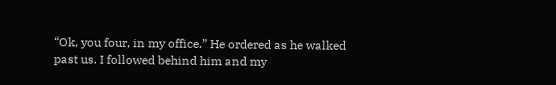“Ok, you four, in my office.” He ordered as he walked past us. I followed behind him and my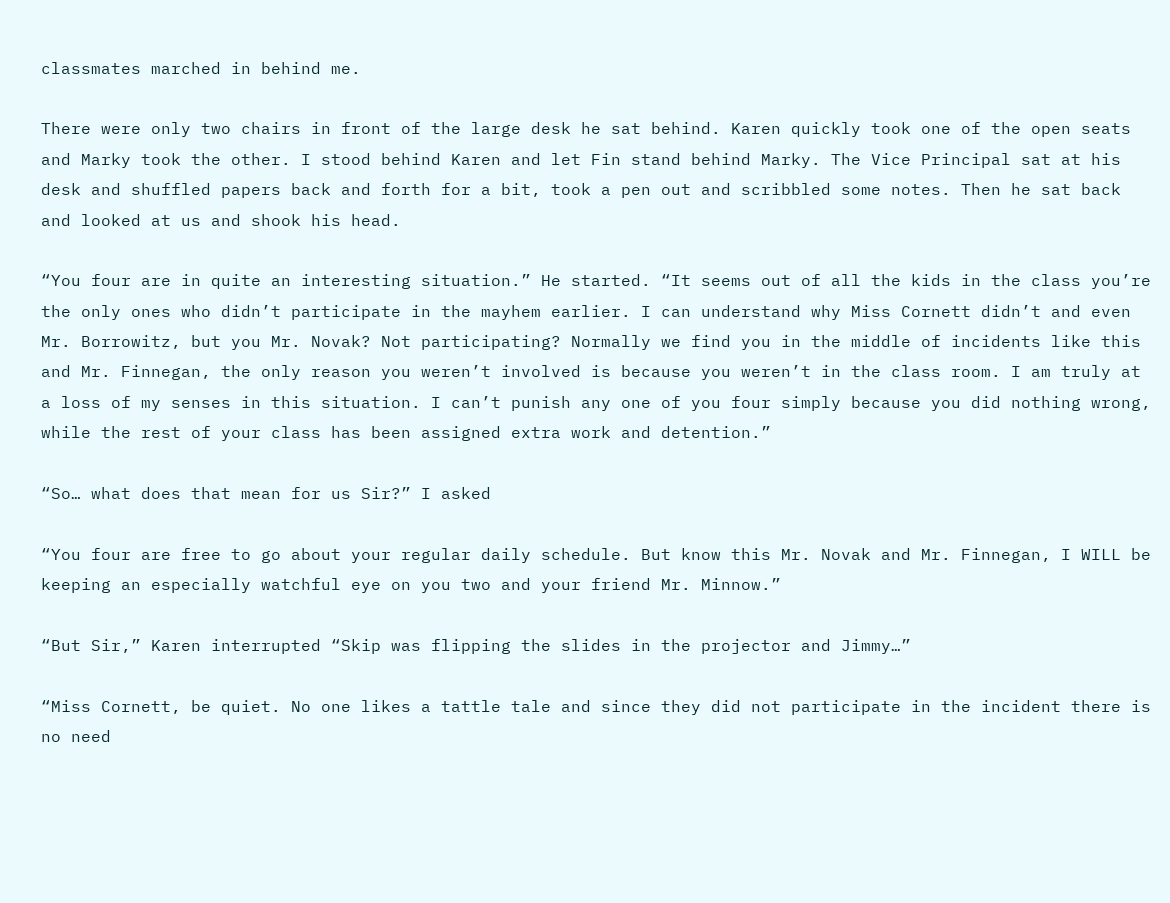classmates marched in behind me.

There were only two chairs in front of the large desk he sat behind. Karen quickly took one of the open seats and Marky took the other. I stood behind Karen and let Fin stand behind Marky. The Vice Principal sat at his desk and shuffled papers back and forth for a bit, took a pen out and scribbled some notes. Then he sat back and looked at us and shook his head.

“You four are in quite an interesting situation.” He started. “It seems out of all the kids in the class you’re the only ones who didn’t participate in the mayhem earlier. I can understand why Miss Cornett didn’t and even Mr. Borrowitz, but you Mr. Novak? Not participating? Normally we find you in the middle of incidents like this and Mr. Finnegan, the only reason you weren’t involved is because you weren’t in the class room. I am truly at a loss of my senses in this situation. I can’t punish any one of you four simply because you did nothing wrong, while the rest of your class has been assigned extra work and detention.”

“So… what does that mean for us Sir?” I asked

“You four are free to go about your regular daily schedule. But know this Mr. Novak and Mr. Finnegan, I WILL be keeping an especially watchful eye on you two and your friend Mr. Minnow.”

“But Sir,” Karen interrupted “Skip was flipping the slides in the projector and Jimmy…”

“Miss Cornett, be quiet. No one likes a tattle tale and since they did not participate in the incident there is no need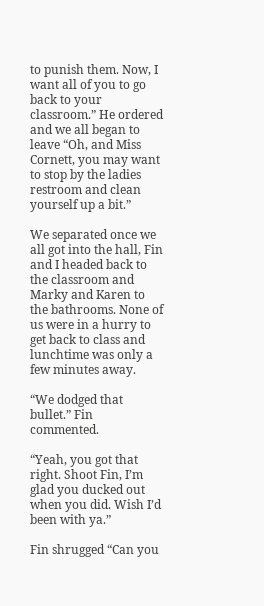to punish them. Now, I want all of you to go back to your classroom.” He ordered and we all began to leave “Oh, and Miss Cornett, you may want to stop by the ladies restroom and clean yourself up a bit.”

We separated once we all got into the hall, Fin and I headed back to the classroom and Marky and Karen to the bathrooms. None of us were in a hurry to get back to class and lunchtime was only a few minutes away.

“We dodged that bullet.” Fin commented.

“Yeah, you got that right. Shoot Fin, I’m glad you ducked out when you did. Wish I’d been with ya.”

Fin shrugged “Can you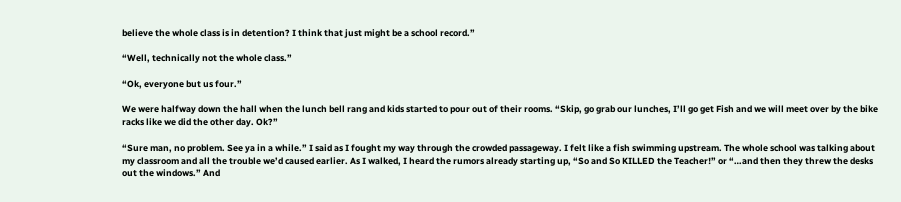believe the whole class is in detention? I think that just might be a school record.”

“Well, technically not the whole class.”

“Ok, everyone but us four.”

We were halfway down the hall when the lunch bell rang and kids started to pour out of their rooms. “Skip, go grab our lunches, I’ll go get Fish and we will meet over by the bike racks like we did the other day. Ok?”

“Sure man, no problem. See ya in a while.” I said as I fought my way through the crowded passageway. I felt like a fish swimming upstream. The whole school was talking about my classroom and all the trouble we’d caused earlier. As I walked, I heard the rumors already starting up, “So and So KILLED the Teacher!” or “…and then they threw the desks out the windows.” And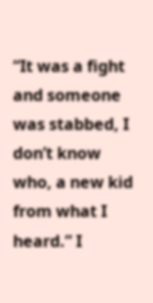“It was a fight and someone was stabbed, I don’t know who, a new kid from what I heard.” I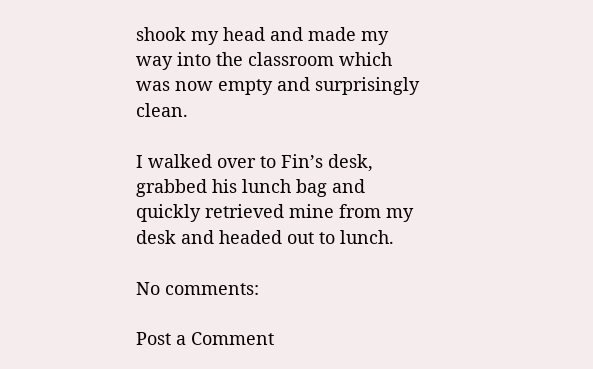shook my head and made my way into the classroom which was now empty and surprisingly clean.

I walked over to Fin’s desk, grabbed his lunch bag and quickly retrieved mine from my desk and headed out to lunch.

No comments:

Post a Comment